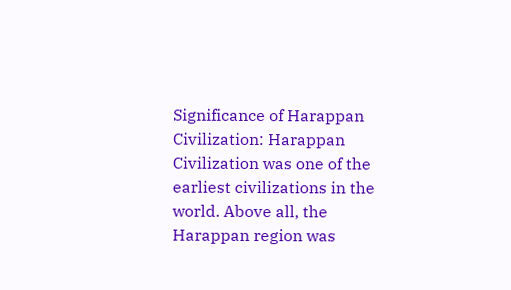Significance of Harappan Civilization: Harappan Civilization was one of the earliest civilizations in the world. Above all, the Harappan region was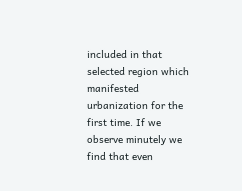included in that selected region which manifested urbanization for the first time. If we observe minutely we find that even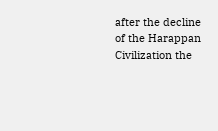after the decline of the Harappan Civilization the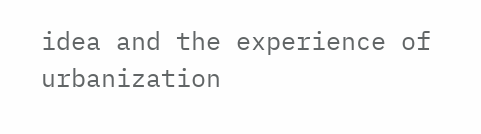idea and the experience of urbanization